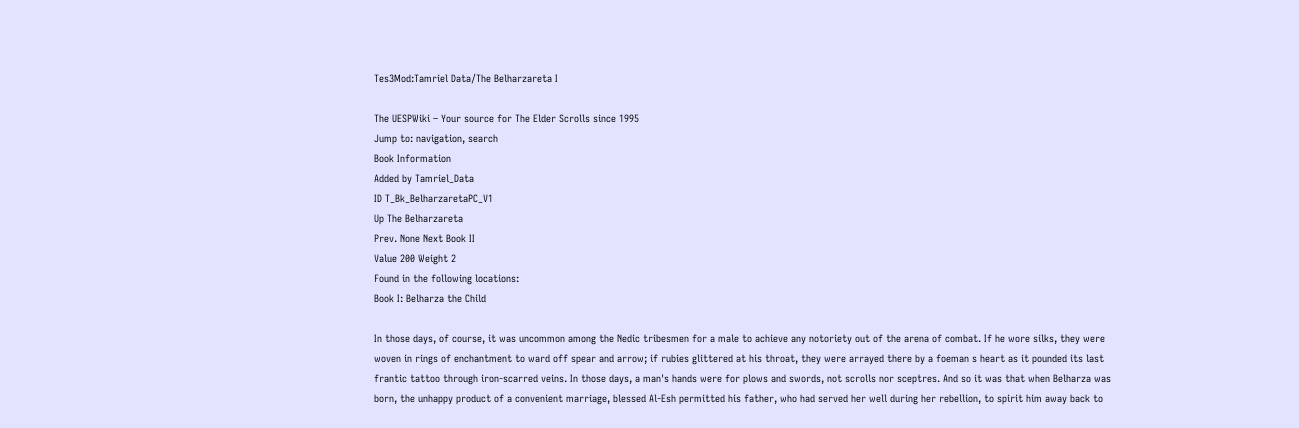Tes3Mod:Tamriel Data/The Belharzareta I

The UESPWiki – Your source for The Elder Scrolls since 1995
Jump to: navigation, search
Book Information
Added by Tamriel_Data
ID T_Bk_BelharzaretaPC_V1
Up The Belharzareta
Prev. None Next Book II
Value 200 Weight 2
Found in the following locations:
Book I: Belharza the Child

In those days, of course, it was uncommon among the Nedic tribesmen for a male to achieve any notoriety out of the arena of combat. If he wore silks, they were woven in rings of enchantment to ward off spear and arrow; if rubies glittered at his throat, they were arrayed there by a foeman s heart as it pounded its last frantic tattoo through iron-scarred veins. In those days, a man's hands were for plows and swords, not scrolls nor sceptres. And so it was that when Belharza was born, the unhappy product of a convenient marriage, blessed Al-Esh permitted his father, who had served her well during her rebellion, to spirit him away back to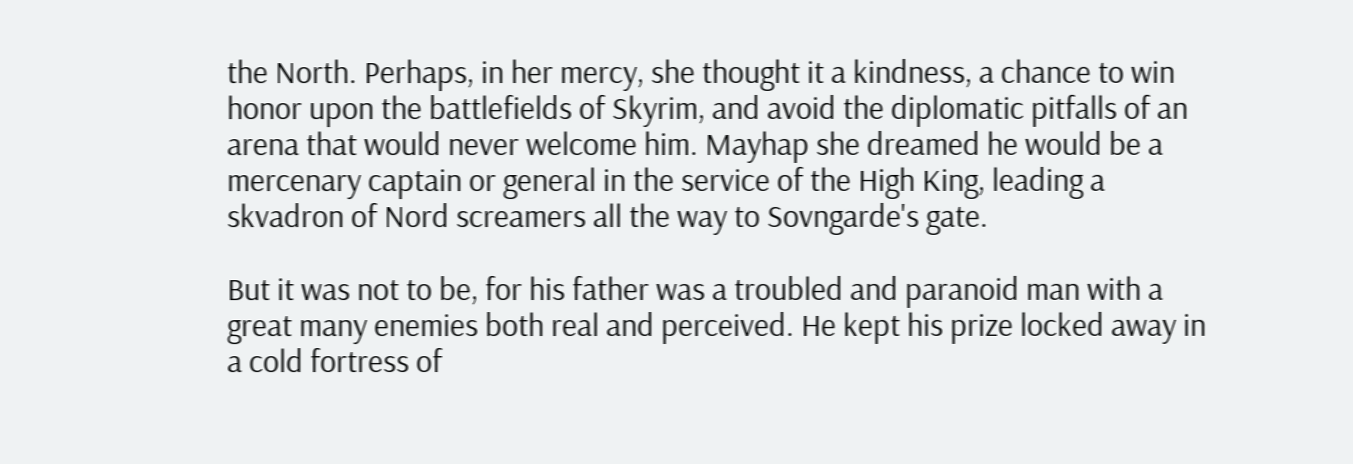the North. Perhaps, in her mercy, she thought it a kindness, a chance to win honor upon the battlefields of Skyrim, and avoid the diplomatic pitfalls of an arena that would never welcome him. Mayhap she dreamed he would be a mercenary captain or general in the service of the High King, leading a skvadron of Nord screamers all the way to Sovngarde's gate.

But it was not to be, for his father was a troubled and paranoid man with a great many enemies both real and perceived. He kept his prize locked away in a cold fortress of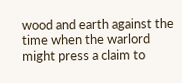wood and earth against the time when the warlord might press a claim to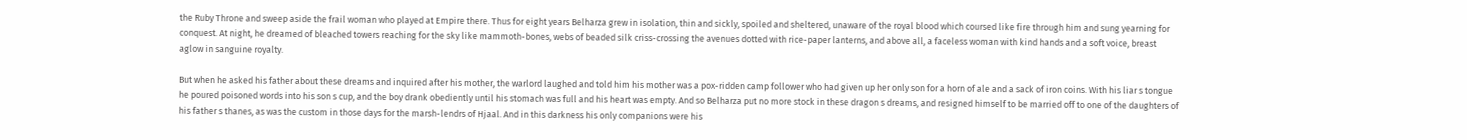the Ruby Throne and sweep aside the frail woman who played at Empire there. Thus for eight years Belharza grew in isolation, thin and sickly, spoiled and sheltered, unaware of the royal blood which coursed like fire through him and sung yearning for conquest. At night, he dreamed of bleached towers reaching for the sky like mammoth-bones, webs of beaded silk criss-crossing the avenues dotted with rice-paper lanterns, and above all, a faceless woman with kind hands and a soft voice, breast aglow in sanguine royalty.

But when he asked his father about these dreams and inquired after his mother, the warlord laughed and told him his mother was a pox-ridden camp follower who had given up her only son for a horn of ale and a sack of iron coins. With his liar s tongue he poured poisoned words into his son s cup, and the boy drank obediently until his stomach was full and his heart was empty. And so Belharza put no more stock in these dragon s dreams, and resigned himself to be married off to one of the daughters of his father s thanes, as was the custom in those days for the marsh-lendrs of Hjaal. And in this darkness his only companions were his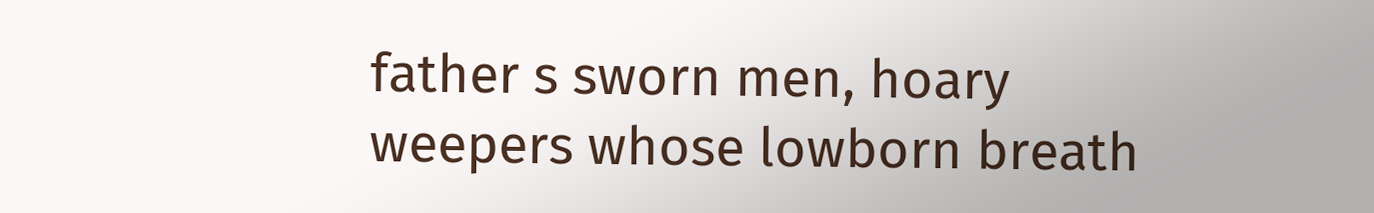father s sworn men, hoary weepers whose lowborn breath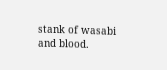stank of wasabi and blood.